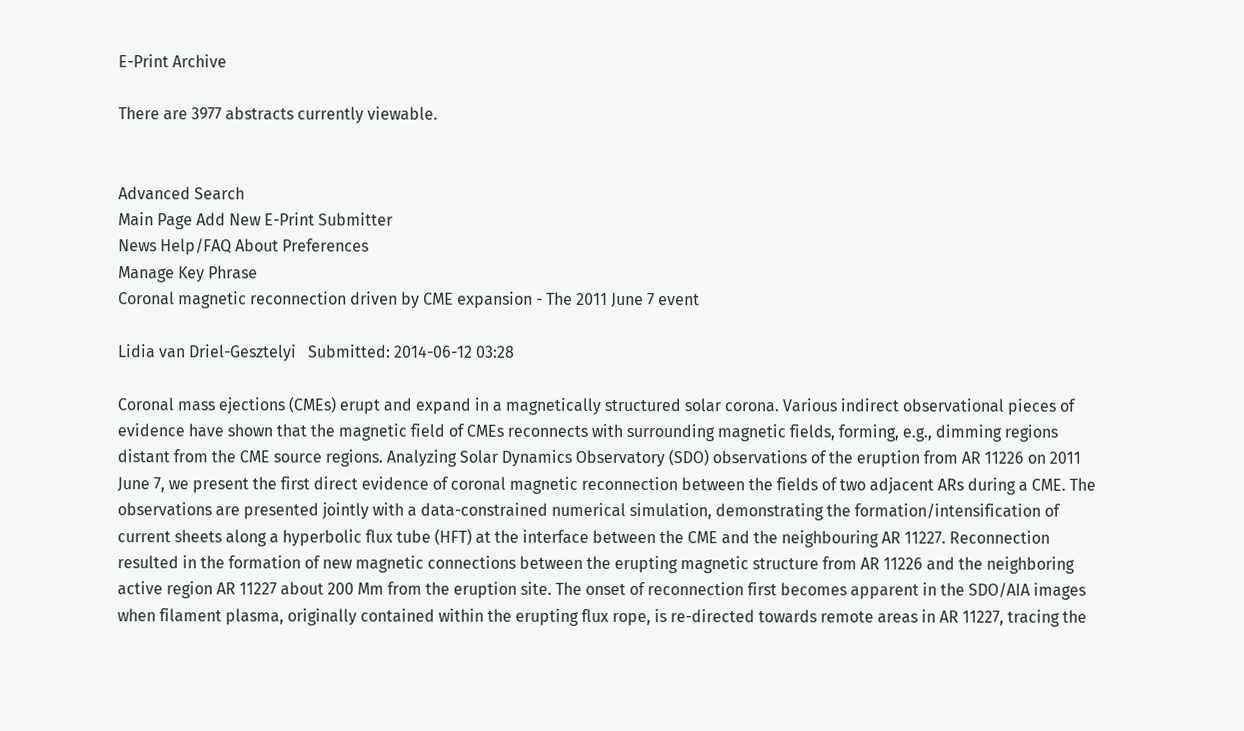E-Print Archive

There are 3977 abstracts currently viewable.


Advanced Search
Main Page Add New E-Print Submitter
News Help/FAQ About Preferences
Manage Key Phrase
Coronal magnetic reconnection driven by CME expansion - The 2011 June 7 event

Lidia van Driel-Gesztelyi   Submitted: 2014-06-12 03:28

Coronal mass ejections (CMEs) erupt and expand in a magnetically structured solar corona. Various indirect observational pieces of evidence have shown that the magnetic field of CMEs reconnects with surrounding magnetic fields, forming, e.g., dimming regions distant from the CME source regions. Analyzing Solar Dynamics Observatory (SDO) observations of the eruption from AR 11226 on 2011 June 7, we present the first direct evidence of coronal magnetic reconnection between the fields of two adjacent ARs during a CME. The observations are presented jointly with a data-constrained numerical simulation, demonstrating the formation/intensification of current sheets along a hyperbolic flux tube (HFT) at the interface between the CME and the neighbouring AR 11227. Reconnection resulted in the formation of new magnetic connections between the erupting magnetic structure from AR 11226 and the neighboring active region AR 11227 about 200 Mm from the eruption site. The onset of reconnection first becomes apparent in the SDO/AIA images when filament plasma, originally contained within the erupting flux rope, is re-directed towards remote areas in AR 11227, tracing the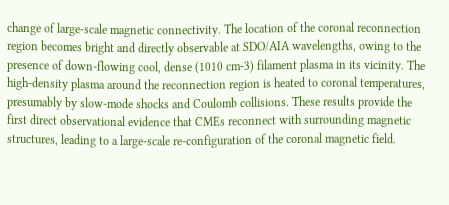change of large-scale magnetic connectivity. The location of the coronal reconnection region becomes bright and directly observable at SDO/AIA wavelengths, owing to the presence of down-flowing cool, dense (1010 cm-3) filament plasma in its vicinity. The high-density plasma around the reconnection region is heated to coronal temperatures, presumably by slow-mode shocks and Coulomb collisions. These results provide the first direct observational evidence that CMEs reconnect with surrounding magnetic structures, leading to a large-scale re-configuration of the coronal magnetic field.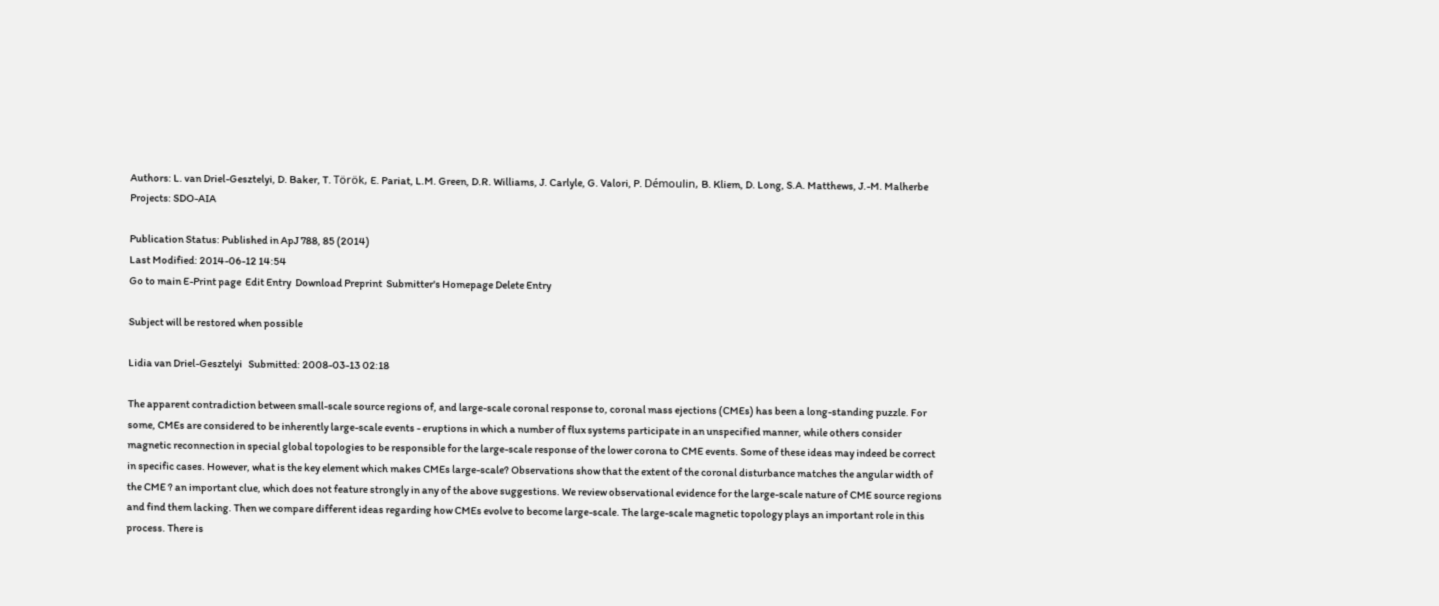Authors: L. van Driel-Gesztelyi, D. Baker, T. Török, E. Pariat, L.M. Green, D.R. Williams, J. Carlyle, G. Valori, P. Démoulin, B. Kliem, D. Long, S.A. Matthews, J.-M. Malherbe
Projects: SDO-AIA

Publication Status: Published in ApJ 788, 85 (2014)
Last Modified: 2014-06-12 14:54
Go to main E-Print page  Edit Entry  Download Preprint  Submitter's Homepage Delete Entry

Subject will be restored when possible

Lidia van Driel-Gesztelyi   Submitted: 2008-03-13 02:18

The apparent contradiction between small-scale source regions of, and large-scale coronal response to, coronal mass ejections (CMEs) has been a long-standing puzzle. For some, CMEs are considered to be inherently large-scale events - eruptions in which a number of flux systems participate in an unspecified manner, while others consider magnetic reconnection in special global topologies to be responsible for the large-scale response of the lower corona to CME events. Some of these ideas may indeed be correct in specific cases. However, what is the key element which makes CMEs large-scale? Observations show that the extent of the coronal disturbance matches the angular width of the CME ? an important clue, which does not feature strongly in any of the above suggestions. We review observational evidence for the large-scale nature of CME source regions and find them lacking. Then we compare different ideas regarding how CMEs evolve to become large-scale. The large-scale magnetic topology plays an important role in this process. There is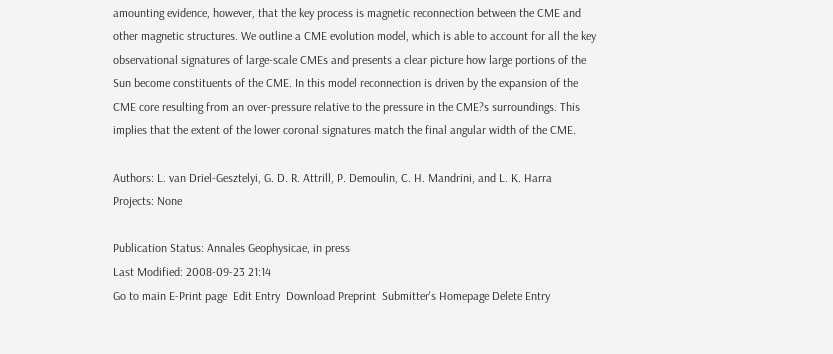amounting evidence, however, that the key process is magnetic reconnection between the CME and other magnetic structures. We outline a CME evolution model, which is able to account for all the key observational signatures of large-scale CMEs and presents a clear picture how large portions of the Sun become constituents of the CME. In this model reconnection is driven by the expansion of the CME core resulting from an over-pressure relative to the pressure in the CME?s surroundings. This implies that the extent of the lower coronal signatures match the final angular width of the CME.

Authors: L. van Driel-Gesztelyi, G. D. R. Attrill, P. Demoulin, C. H. Mandrini, and L. K. Harra
Projects: None

Publication Status: Annales Geophysicae, in press
Last Modified: 2008-09-23 21:14
Go to main E-Print page  Edit Entry  Download Preprint  Submitter's Homepage Delete Entry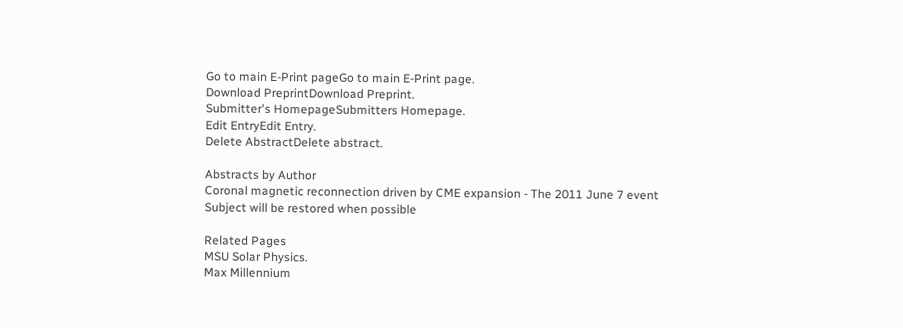Go to main E-Print pageGo to main E-Print page.
Download PreprintDownload Preprint.
Submitter's HomepageSubmitters Homepage.
Edit EntryEdit Entry.
Delete AbstractDelete abstract.

Abstracts by Author
Coronal magnetic reconnection driven by CME expansion - The 2011 June 7 event
Subject will be restored when possible

Related Pages
MSU Solar Physics.
Max Millennium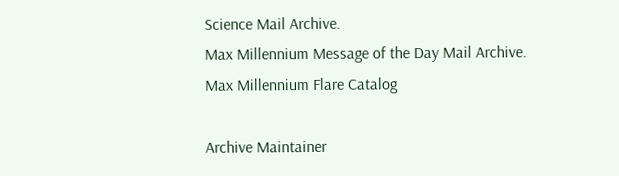Science Mail Archive.
Max Millennium Message of the Day Mail Archive.
Max Millennium Flare Catalog

Archive Maintainer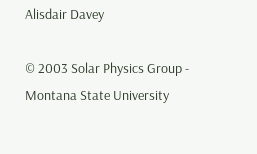Alisdair Davey

© 2003 Solar Physics Group - Montana State University